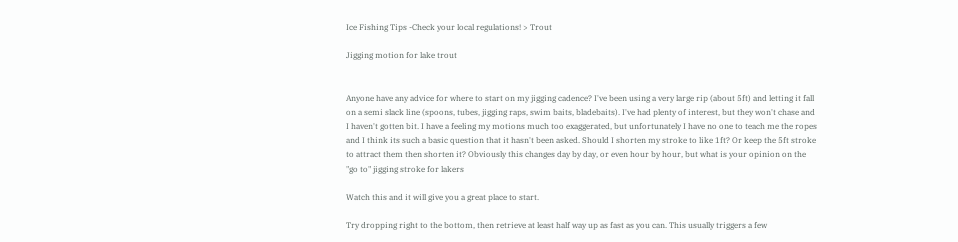Ice Fishing Tips -Check your local regulations! > Trout

Jigging motion for lake trout


Anyone have any advice for where to start on my jigging cadence? I've been using a very large rip (about 5ft) and letting it fall on a semi slack line (spoons, tubes, jigging raps, swim baits, bladebaits). I've had plenty of interest, but they won't chase and I haven't gotten bit. I have a feeling my motions much too exaggerated, but unfortunately I have no one to teach me the ropes and I think its such a basic question that it hasn't been asked. Should I shorten my stroke to like 1ft? Or keep the 5ft stroke to attract them then shorten it? Obviously this changes day by day, or even hour by hour, but what is your opinion on the "go to" jigging stroke for lakers

Watch this and it will give you a great place to start.

Try dropping right to the bottom, then retrieve at least half way up as fast as you can. This usually triggers a few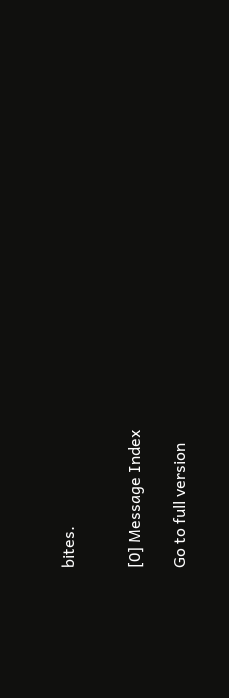bites.


[0] Message Index

Go to full version